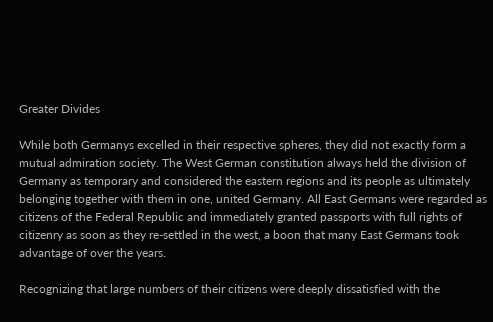Greater Divides

While both Germanys excelled in their respective spheres, they did not exactly form a mutual admiration society. The West German constitution always held the division of Germany as temporary and considered the eastern regions and its people as ultimately belonging together with them in one, united Germany. All East Germans were regarded as citizens of the Federal Republic and immediately granted passports with full rights of citizenry as soon as they re-settled in the west, a boon that many East Germans took advantage of over the years.

Recognizing that large numbers of their citizens were deeply dissatisfied with the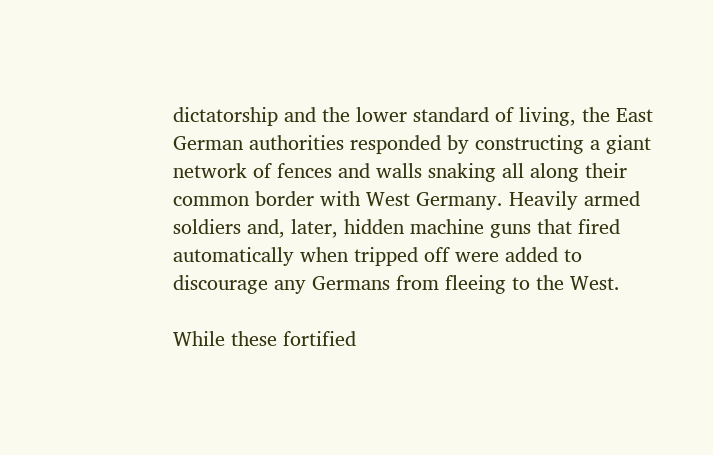dictatorship and the lower standard of living, the East German authorities responded by constructing a giant network of fences and walls snaking all along their common border with West Germany. Heavily armed soldiers and, later, hidden machine guns that fired automatically when tripped off were added to discourage any Germans from fleeing to the West.

While these fortified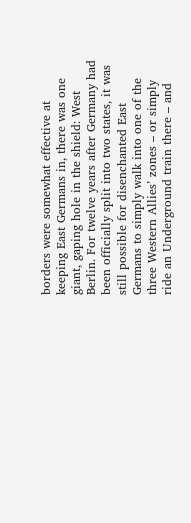borders were somewhat effective at keeping East Germans in, there was one giant, gaping hole in the shield: West Berlin. For twelve years after Germany had been officially split into two states, it was still possible for disenchanted East Germans to simply walk into one of the three Western Allies’ zones – or simply ride an Underground train there – and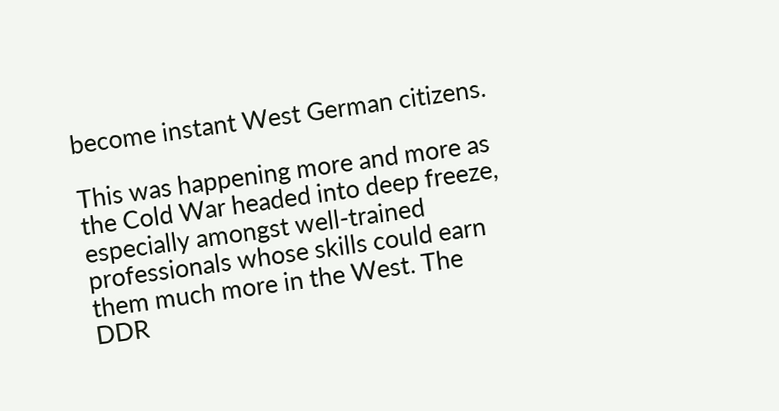become instant West German citizens.

This was happening more and more as the Cold War headed into deep freeze, especially amongst well-trained professionals whose skills could earn them much more in the West. The DDR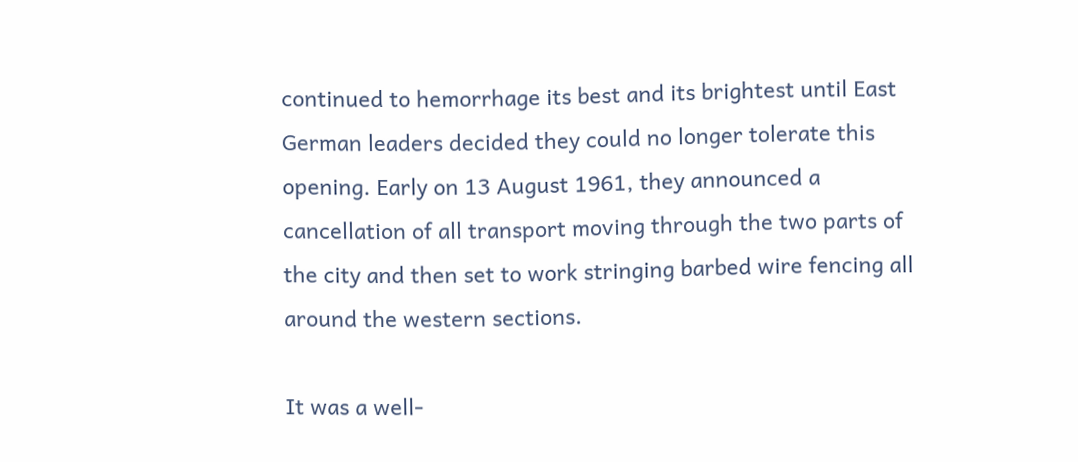continued to hemorrhage its best and its brightest until East German leaders decided they could no longer tolerate this opening. Early on 13 August 1961, they announced a cancellation of all transport moving through the two parts of the city and then set to work stringing barbed wire fencing all around the western sections.

It was a well-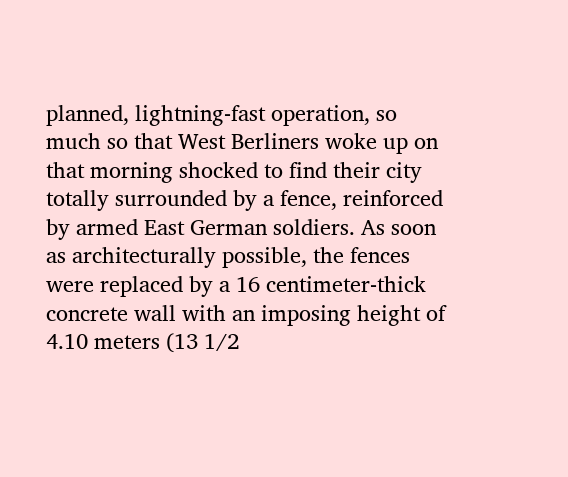planned, lightning-fast operation, so much so that West Berliners woke up on that morning shocked to find their city totally surrounded by a fence, reinforced by armed East German soldiers. As soon as architecturally possible, the fences were replaced by a 16 centimeter-thick concrete wall with an imposing height of 4.10 meters (13 1/2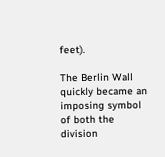feet).

The Berlin Wall quickly became an imposing symbol of both the division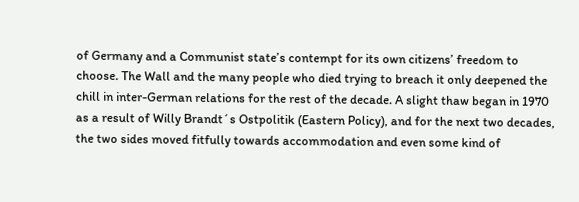of Germany and a Communist state’s contempt for its own citizens’ freedom to choose. The Wall and the many people who died trying to breach it only deepened the chill in inter-German relations for the rest of the decade. A slight thaw began in 1970 as a result of Willy Brandt´s Ostpolitik (Eastern Policy), and for the next two decades, the two sides moved fitfully towards accommodation and even some kind of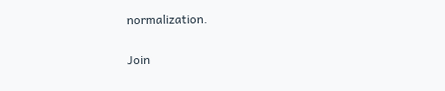normalization.

Join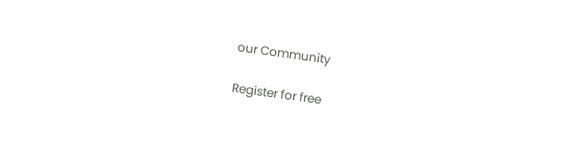our Community

Register for free